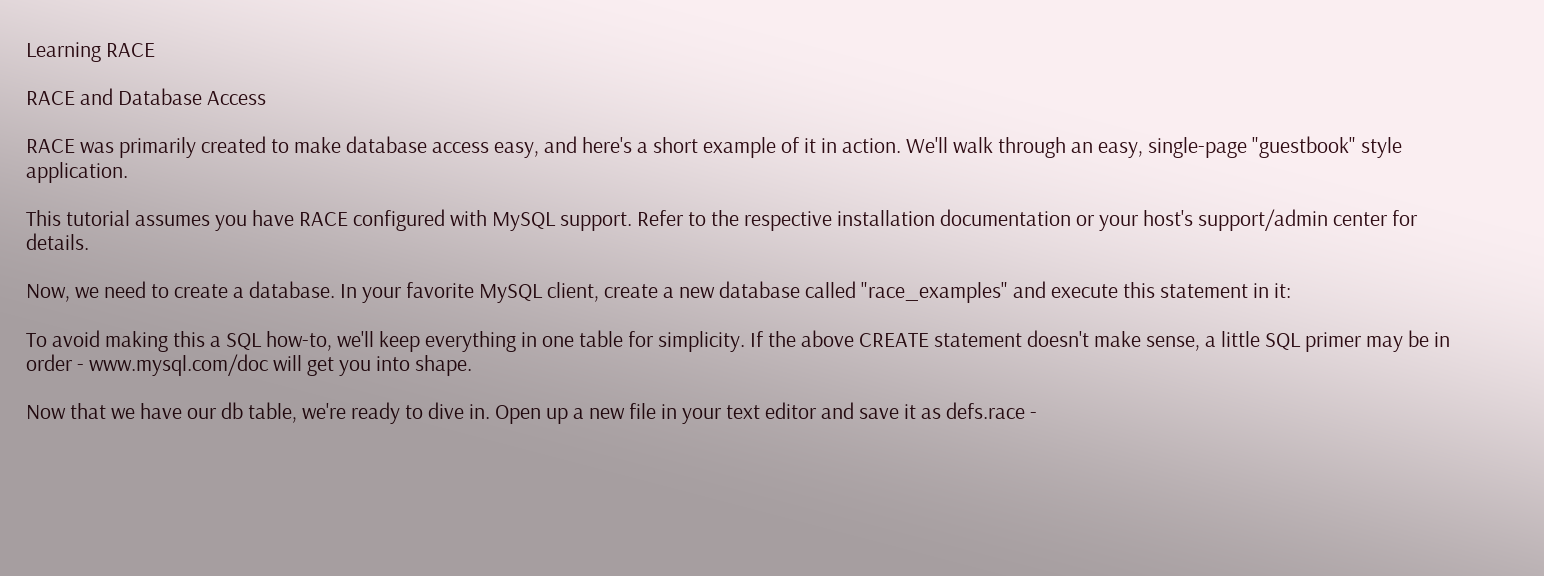Learning RACE

RACE and Database Access

RACE was primarily created to make database access easy, and here's a short example of it in action. We'll walk through an easy, single-page "guestbook" style application.

This tutorial assumes you have RACE configured with MySQL support. Refer to the respective installation documentation or your host's support/admin center for details.

Now, we need to create a database. In your favorite MySQL client, create a new database called "race_examples" and execute this statement in it:

To avoid making this a SQL how-to, we'll keep everything in one table for simplicity. If the above CREATE statement doesn't make sense, a little SQL primer may be in order - www.mysql.com/doc will get you into shape.

Now that we have our db table, we're ready to dive in. Open up a new file in your text editor and save it as defs.race -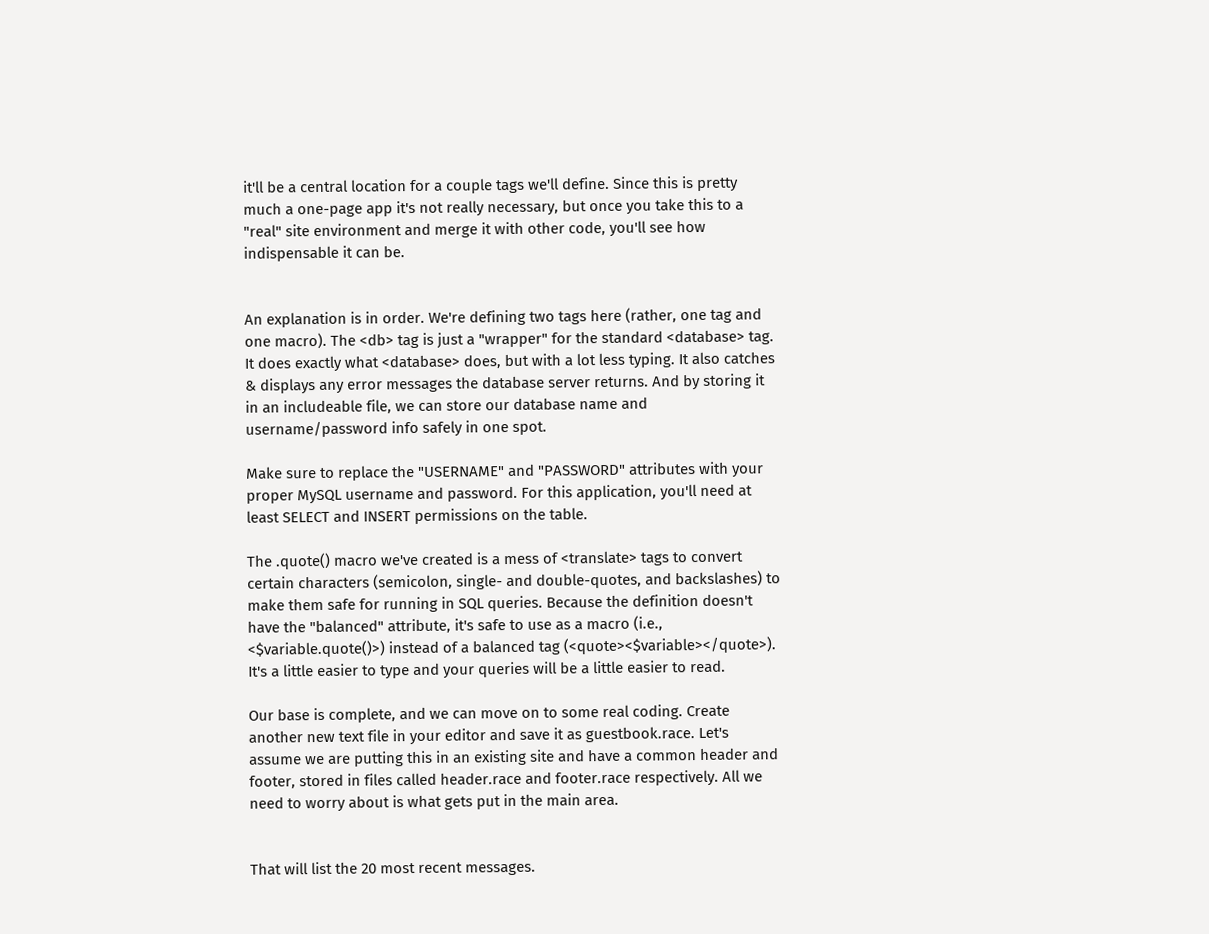it'll be a central location for a couple tags we'll define. Since this is pretty much a one-page app it's not really necessary, but once you take this to a "real" site environment and merge it with other code, you'll see how indispensable it can be.


An explanation is in order. We're defining two tags here (rather, one tag and one macro). The <db> tag is just a "wrapper" for the standard <database> tag. It does exactly what <database> does, but with a lot less typing. It also catches & displays any error messages the database server returns. And by storing it in an includeable file, we can store our database name and username/password info safely in one spot.

Make sure to replace the "USERNAME" and "PASSWORD" attributes with your proper MySQL username and password. For this application, you'll need at least SELECT and INSERT permissions on the table.

The .quote() macro we've created is a mess of <translate> tags to convert certain characters (semicolon, single- and double-quotes, and backslashes) to make them safe for running in SQL queries. Because the definition doesn't have the "balanced" attribute, it's safe to use as a macro (i.e., <$variable.quote()>) instead of a balanced tag (<quote><$variable></quote>). It's a little easier to type and your queries will be a little easier to read.

Our base is complete, and we can move on to some real coding. Create another new text file in your editor and save it as guestbook.race. Let's assume we are putting this in an existing site and have a common header and footer, stored in files called header.race and footer.race respectively. All we need to worry about is what gets put in the main area.


That will list the 20 most recent messages.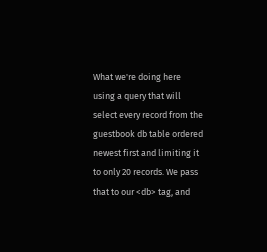What we're doing here using a query that will select every record from the guestbook db table ordered newest first and limiting it to only 20 records. We pass that to our <db> tag, and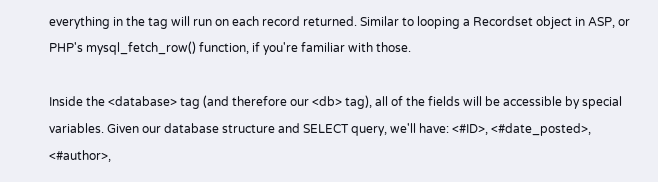everything in the tag will run on each record returned. Similar to looping a Recordset object in ASP, or PHP's mysql_fetch_row() function, if you're familiar with those.

Inside the <database> tag (and therefore our <db> tag), all of the fields will be accessible by special variables. Given our database structure and SELECT query, we'll have: <#ID>, <#date_posted>, <#author>,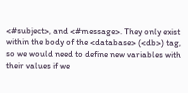<#subject>, and <#message>. They only exist within the body of the <database> (<db>) tag, so we would need to define new variables with their values if we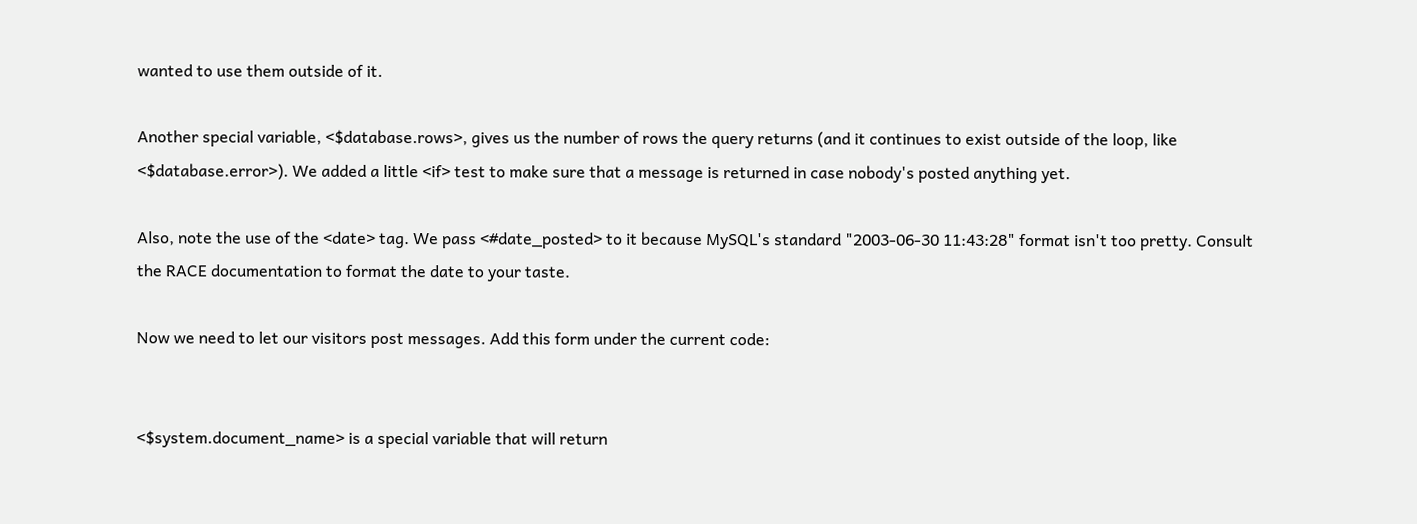wanted to use them outside of it.

Another special variable, <$database.rows>, gives us the number of rows the query returns (and it continues to exist outside of the loop, like <$database.error>). We added a little <if> test to make sure that a message is returned in case nobody's posted anything yet.

Also, note the use of the <date> tag. We pass <#date_posted> to it because MySQL's standard "2003-06-30 11:43:28" format isn't too pretty. Consult the RACE documentation to format the date to your taste.

Now we need to let our visitors post messages. Add this form under the current code:


<$system.document_name> is a special variable that will return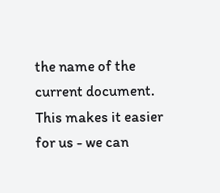the name of the current document. This makes it easier for us - we can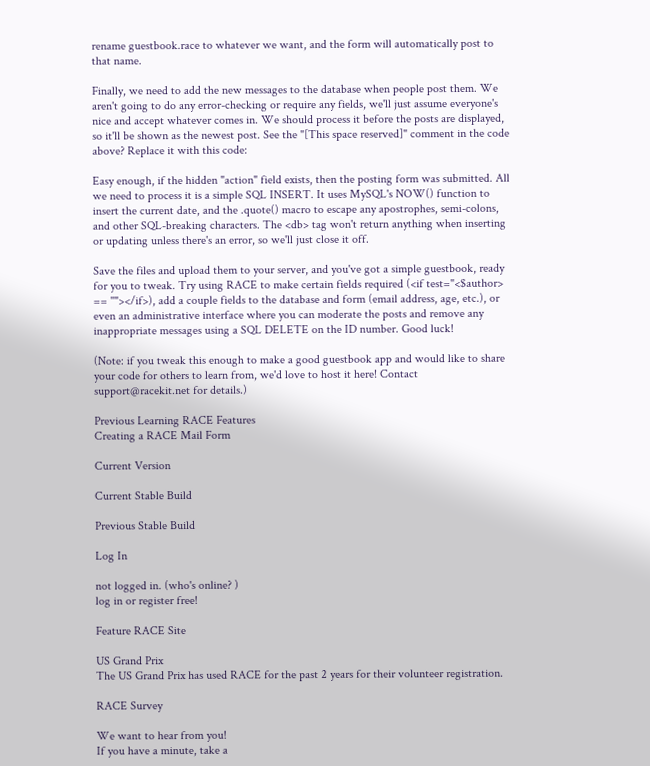rename guestbook.race to whatever we want, and the form will automatically post to that name.

Finally, we need to add the new messages to the database when people post them. We aren't going to do any error-checking or require any fields, we'll just assume everyone's nice and accept whatever comes in. We should process it before the posts are displayed, so it'll be shown as the newest post. See the "[This space reserved]" comment in the code above? Replace it with this code:

Easy enough, if the hidden "action" field exists, then the posting form was submitted. All we need to process it is a simple SQL INSERT. It uses MySQL's NOW() function to insert the current date, and the .quote() macro to escape any apostrophes, semi-colons, and other SQL-breaking characters. The <db> tag won't return anything when inserting or updating unless there's an error, so we'll just close it off.

Save the files and upload them to your server, and you've got a simple guestbook, ready for you to tweak. Try using RACE to make certain fields required (<if test="<$author> == ''"></if>), add a couple fields to the database and form (email address, age, etc.), or even an administrative interface where you can moderate the posts and remove any inappropriate messages using a SQL DELETE on the ID number. Good luck!

(Note: if you tweak this enough to make a good guestbook app and would like to share your code for others to learn from, we'd love to host it here! Contact support@racekit.net for details.)

Previous Learning RACE Features
Creating a RACE Mail Form

Current Version

Current Stable Build

Previous Stable Build

Log In

not logged in. (who's online? )
log in or register free!

Feature RACE Site

US Grand Prix
The US Grand Prix has used RACE for the past 2 years for their volunteer registration.

RACE Survey

We want to hear from you!
If you have a minute, take a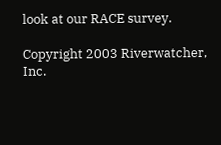look at our RACE survey.

Copyright 2003 Riverwatcher, Inc.